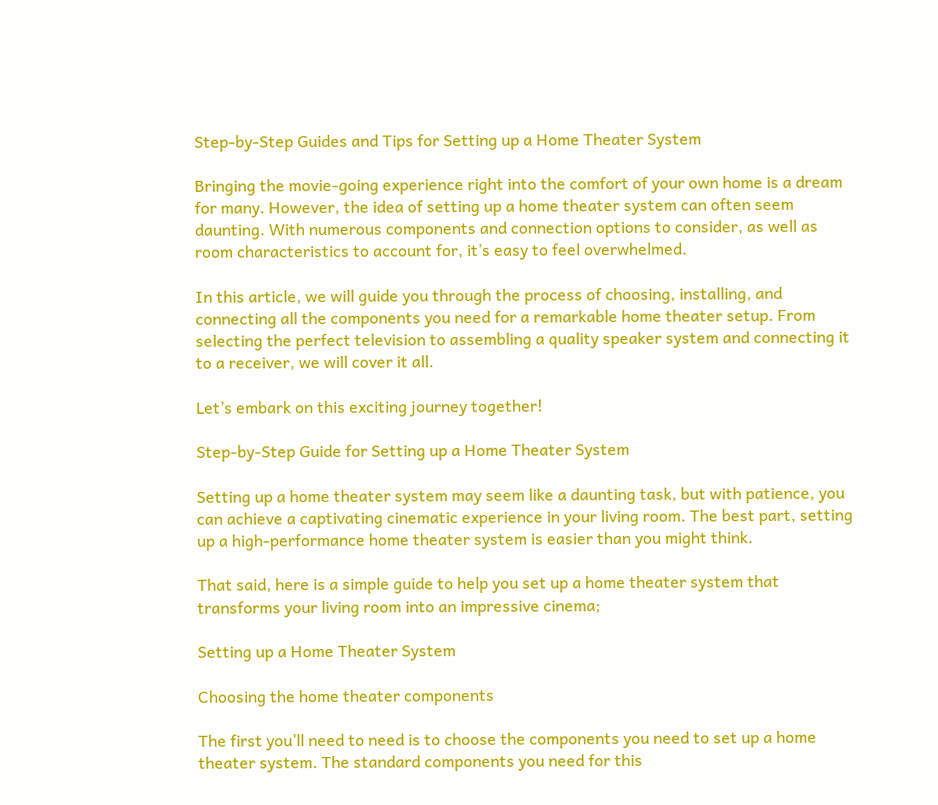Step-by-Step Guides and Tips for Setting up a Home Theater System

Bringing the movie-going experience right into the comfort of your own home is a dream for many. However, the idea of setting up a home theater system can often seem daunting. With numerous components and connection options to consider, as well as room characteristics to account for, it’s easy to feel overwhelmed.

In this article, we will guide you through the process of choosing, installing, and connecting all the components you need for a remarkable home theater setup. From selecting the perfect television to assembling a quality speaker system and connecting it to a receiver, we will cover it all.

Let’s embark on this exciting journey together!

Step-by-Step Guide for Setting up a Home Theater System

Setting up a home theater system may seem like a daunting task, but with patience, you can achieve a captivating cinematic experience in your living room. The best part, setting up a high-performance home theater system is easier than you might think.

That said, here is a simple guide to help you set up a home theater system that transforms your living room into an impressive cinema;

Setting up a Home Theater System

Choosing the home theater components

The first you’ll need to need is to choose the components you need to set up a home theater system. The standard components you need for this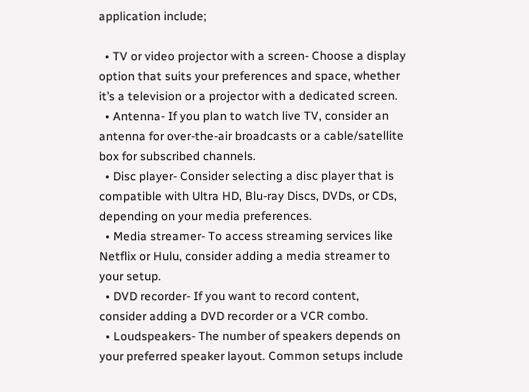application include;

  • TV or video projector with a screen- Choose a display option that suits your preferences and space, whether it’s a television or a projector with a dedicated screen.
  • Antenna- If you plan to watch live TV, consider an antenna for over-the-air broadcasts or a cable/satellite box for subscribed channels.
  • Disc player- Consider selecting a disc player that is compatible with Ultra HD, Blu-ray Discs, DVDs, or CDs, depending on your media preferences.
  • Media streamer- To access streaming services like Netflix or Hulu, consider adding a media streamer to your setup.
  • DVD recorder- If you want to record content, consider adding a DVD recorder or a VCR combo.
  • Loudspeakers- The number of speakers depends on your preferred speaker layout. Common setups include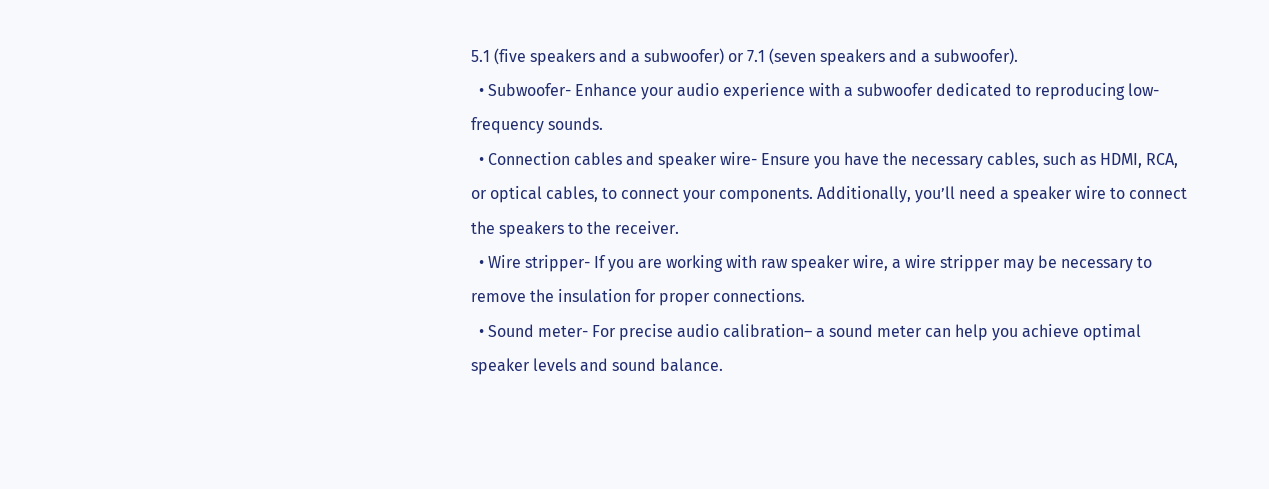5.1 (five speakers and a subwoofer) or 7.1 (seven speakers and a subwoofer).
  • Subwoofer- Enhance your audio experience with a subwoofer dedicated to reproducing low-frequency sounds.
  • Connection cables and speaker wire- Ensure you have the necessary cables, such as HDMI, RCA, or optical cables, to connect your components. Additionally, you’ll need a speaker wire to connect the speakers to the receiver.
  • Wire stripper- If you are working with raw speaker wire, a wire stripper may be necessary to remove the insulation for proper connections.
  • Sound meter- For precise audio calibration– a sound meter can help you achieve optimal speaker levels and sound balance.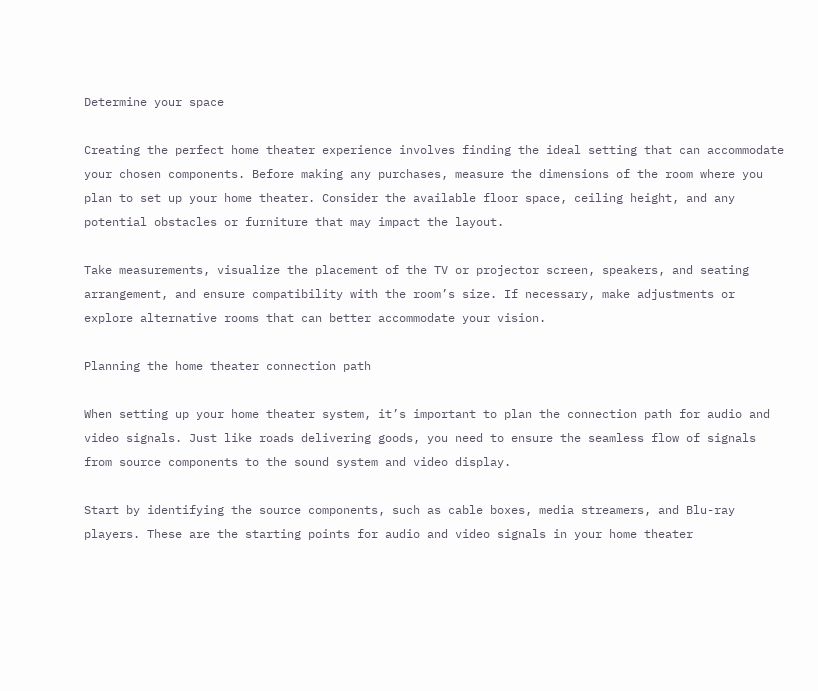Determine your space

Creating the perfect home theater experience involves finding the ideal setting that can accommodate your chosen components. Before making any purchases, measure the dimensions of the room where you plan to set up your home theater. Consider the available floor space, ceiling height, and any potential obstacles or furniture that may impact the layout.

Take measurements, visualize the placement of the TV or projector screen, speakers, and seating arrangement, and ensure compatibility with the room’s size. If necessary, make adjustments or explore alternative rooms that can better accommodate your vision.

Planning the home theater connection path

When setting up your home theater system, it’s important to plan the connection path for audio and video signals. Just like roads delivering goods, you need to ensure the seamless flow of signals from source components to the sound system and video display.

Start by identifying the source components, such as cable boxes, media streamers, and Blu-ray players. These are the starting points for audio and video signals in your home theater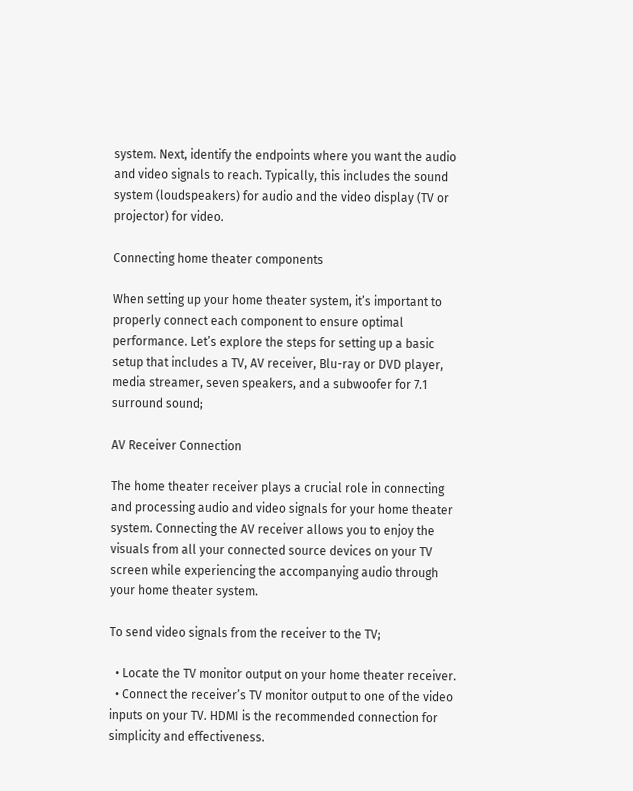system. Next, identify the endpoints where you want the audio and video signals to reach. Typically, this includes the sound system (loudspeakers) for audio and the video display (TV or projector) for video.

Connecting home theater components

When setting up your home theater system, it’s important to properly connect each component to ensure optimal performance. Let’s explore the steps for setting up a basic setup that includes a TV, AV receiver, Blu-ray or DVD player, media streamer, seven speakers, and a subwoofer for 7.1 surround sound;

AV Receiver Connection

The home theater receiver plays a crucial role in connecting and processing audio and video signals for your home theater system. Connecting the AV receiver allows you to enjoy the visuals from all your connected source devices on your TV screen while experiencing the accompanying audio through your home theater system.

To send video signals from the receiver to the TV;

  • Locate the TV monitor output on your home theater receiver.
  • Connect the receiver’s TV monitor output to one of the video inputs on your TV. HDMI is the recommended connection for simplicity and effectiveness.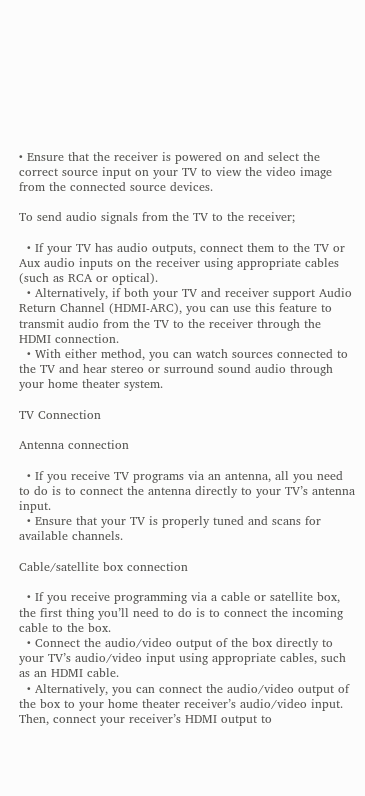• Ensure that the receiver is powered on and select the correct source input on your TV to view the video image from the connected source devices.

To send audio signals from the TV to the receiver;

  • If your TV has audio outputs, connect them to the TV or Aux audio inputs on the receiver using appropriate cables (such as RCA or optical).
  • Alternatively, if both your TV and receiver support Audio Return Channel (HDMI-ARC), you can use this feature to transmit audio from the TV to the receiver through the HDMI connection.
  • With either method, you can watch sources connected to the TV and hear stereo or surround sound audio through your home theater system.

TV Connection

Antenna connection

  • If you receive TV programs via an antenna, all you need to do is to connect the antenna directly to your TV’s antenna input.
  • Ensure that your TV is properly tuned and scans for available channels.

Cable/satellite box connection

  • If you receive programming via a cable or satellite box, the first thing you’ll need to do is to connect the incoming cable to the box.
  • Connect the audio/video output of the box directly to your TV’s audio/video input using appropriate cables, such as an HDMI cable.
  • Alternatively, you can connect the audio/video output of the box to your home theater receiver’s audio/video input. Then, connect your receiver’s HDMI output to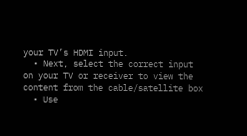your TV’s HDMI input.
  • Next, select the correct input on your TV or receiver to view the content from the cable/satellite box
  • Use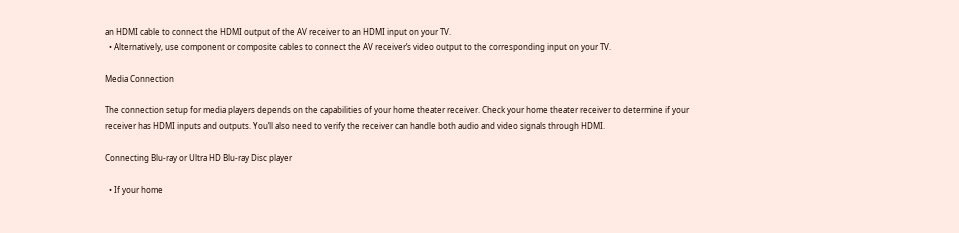an HDMI cable to connect the HDMI output of the AV receiver to an HDMI input on your TV.
  • Alternatively, use component or composite cables to connect the AV receiver’s video output to the corresponding input on your TV.

Media Connection

The connection setup for media players depends on the capabilities of your home theater receiver. Check your home theater receiver to determine if your receiver has HDMI inputs and outputs. You’ll also need to verify the receiver can handle both audio and video signals through HDMI.

Connecting Blu-ray or Ultra HD Blu-ray Disc player

  • If your home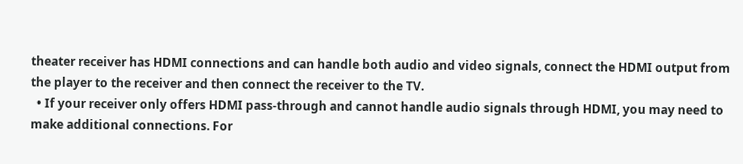theater receiver has HDMI connections and can handle both audio and video signals, connect the HDMI output from the player to the receiver and then connect the receiver to the TV.
  • If your receiver only offers HDMI pass-through and cannot handle audio signals through HDMI, you may need to make additional connections. For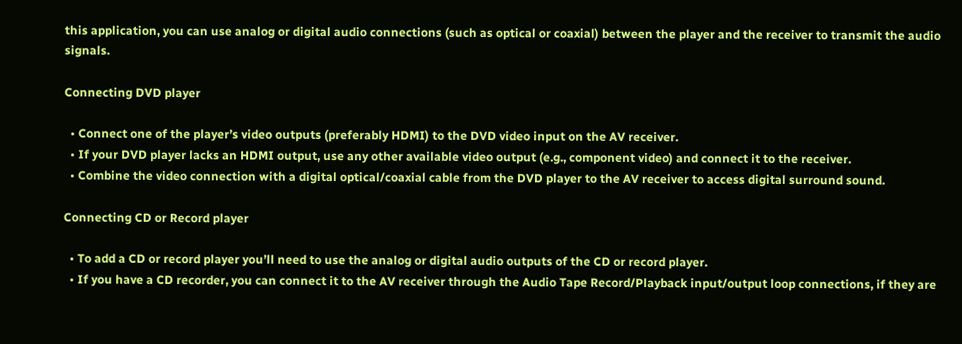this application, you can use analog or digital audio connections (such as optical or coaxial) between the player and the receiver to transmit the audio signals.

Connecting DVD player

  • Connect one of the player’s video outputs (preferably HDMI) to the DVD video input on the AV receiver.
  • If your DVD player lacks an HDMI output, use any other available video output (e.g., component video) and connect it to the receiver.
  • Combine the video connection with a digital optical/coaxial cable from the DVD player to the AV receiver to access digital surround sound.

Connecting CD or Record player

  • To add a CD or record player you’ll need to use the analog or digital audio outputs of the CD or record player.
  • If you have a CD recorder, you can connect it to the AV receiver through the Audio Tape Record/Playback input/output loop connections, if they are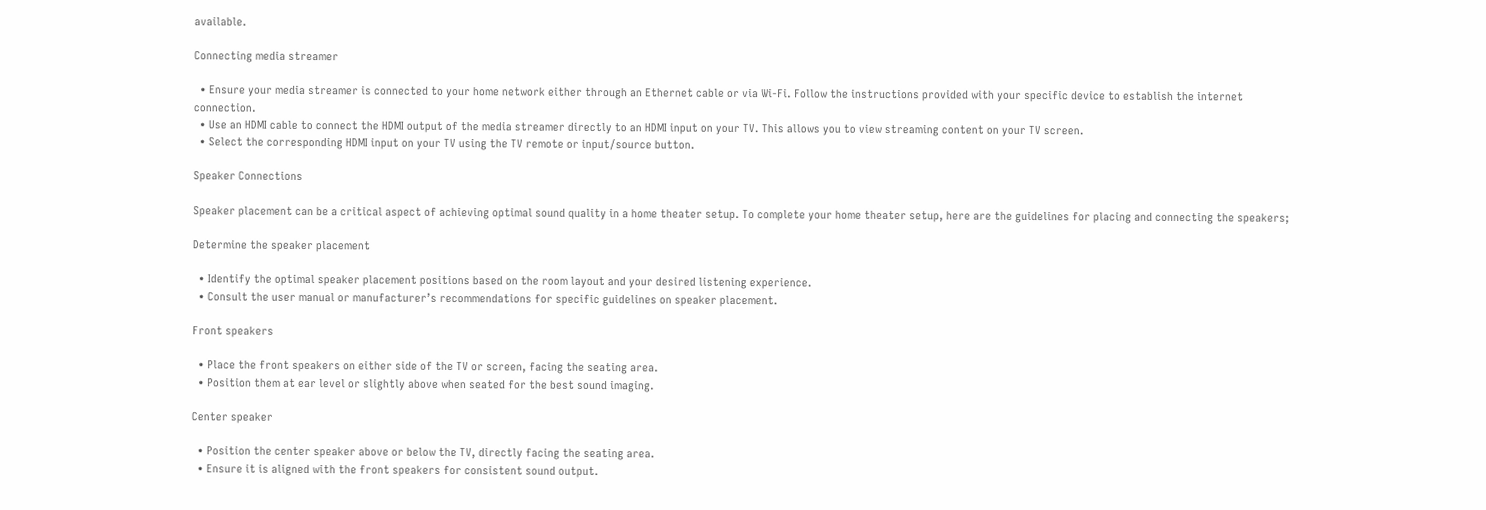available.

Connecting media streamer

  • Ensure your media streamer is connected to your home network either through an Ethernet cable or via Wi-Fi. Follow the instructions provided with your specific device to establish the internet connection.
  • Use an HDMI cable to connect the HDMI output of the media streamer directly to an HDMI input on your TV. This allows you to view streaming content on your TV screen.
  • Select the corresponding HDMI input on your TV using the TV remote or input/source button.

Speaker Connections

Speaker placement can be a critical aspect of achieving optimal sound quality in a home theater setup. To complete your home theater setup, here are the guidelines for placing and connecting the speakers;

Determine the speaker placement

  • Identify the optimal speaker placement positions based on the room layout and your desired listening experience.
  • Consult the user manual or manufacturer’s recommendations for specific guidelines on speaker placement.

Front speakers

  • Place the front speakers on either side of the TV or screen, facing the seating area.
  • Position them at ear level or slightly above when seated for the best sound imaging.

Center speaker

  • Position the center speaker above or below the TV, directly facing the seating area.
  • Ensure it is aligned with the front speakers for consistent sound output.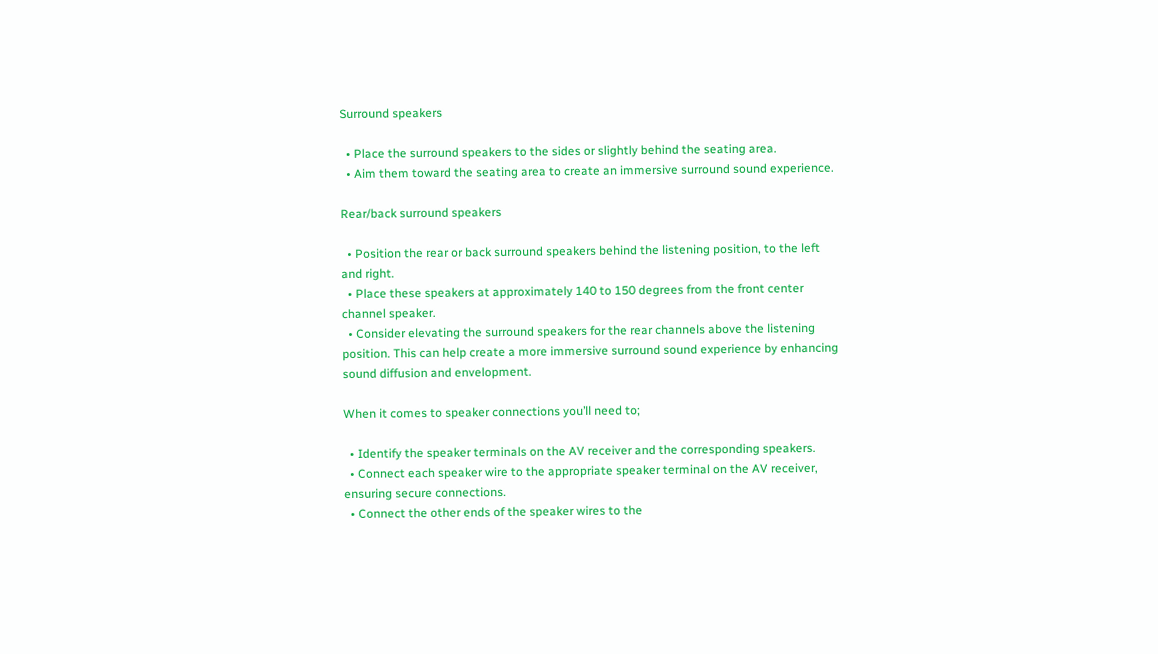Surround speakers

  • Place the surround speakers to the sides or slightly behind the seating area.
  • Aim them toward the seating area to create an immersive surround sound experience.

Rear/back surround speakers

  • Position the rear or back surround speakers behind the listening position, to the left and right.
  • Place these speakers at approximately 140 to 150 degrees from the front center channel speaker.
  • Consider elevating the surround speakers for the rear channels above the listening position. This can help create a more immersive surround sound experience by enhancing sound diffusion and envelopment.

When it comes to speaker connections you’ll need to;

  • Identify the speaker terminals on the AV receiver and the corresponding speakers.
  • Connect each speaker wire to the appropriate speaker terminal on the AV receiver, ensuring secure connections.
  • Connect the other ends of the speaker wires to the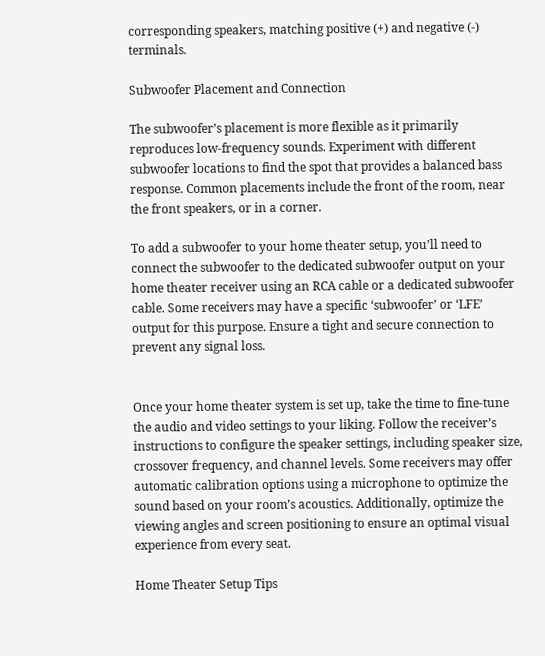corresponding speakers, matching positive (+) and negative (-) terminals.

Subwoofer Placement and Connection

The subwoofer’s placement is more flexible as it primarily reproduces low-frequency sounds. Experiment with different subwoofer locations to find the spot that provides a balanced bass response. Common placements include the front of the room, near the front speakers, or in a corner.

To add a subwoofer to your home theater setup, you’ll need to connect the subwoofer to the dedicated subwoofer output on your home theater receiver using an RCA cable or a dedicated subwoofer cable. Some receivers may have a specific ‘subwoofer’ or ‘LFE’ output for this purpose. Ensure a tight and secure connection to prevent any signal loss.


Once your home theater system is set up, take the time to fine-tune the audio and video settings to your liking. Follow the receiver’s instructions to configure the speaker settings, including speaker size, crossover frequency, and channel levels. Some receivers may offer automatic calibration options using a microphone to optimize the sound based on your room’s acoustics. Additionally, optimize the viewing angles and screen positioning to ensure an optimal visual experience from every seat.

Home Theater Setup Tips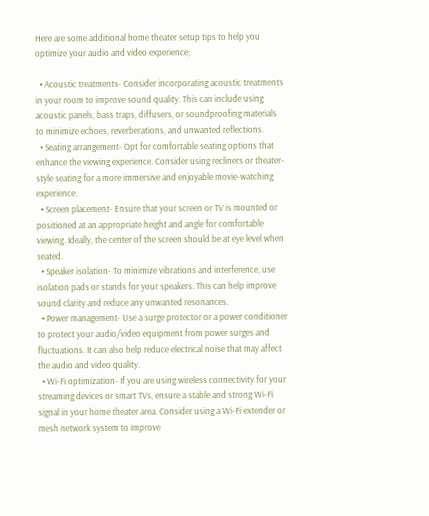Here are some additional home theater setup tips to help you optimize your audio and video experience;

  • Acoustic treatments- Consider incorporating acoustic treatments in your room to improve sound quality. This can include using acoustic panels, bass traps, diffusers, or soundproofing materials to minimize echoes, reverberations, and unwanted reflections.
  • Seating arrangement- Opt for comfortable seating options that enhance the viewing experience. Consider using recliners or theater-style seating for a more immersive and enjoyable movie-watching experience.
  • Screen placement- Ensure that your screen or TV is mounted or positioned at an appropriate height and angle for comfortable viewing. Ideally, the center of the screen should be at eye level when seated.
  • Speaker isolation- To minimize vibrations and interference, use isolation pads or stands for your speakers. This can help improve sound clarity and reduce any unwanted resonances.
  • Power management- Use a surge protector or a power conditioner to protect your audio/video equipment from power surges and fluctuations. It can also help reduce electrical noise that may affect the audio and video quality.
  • Wi-Fi optimization- If you are using wireless connectivity for your streaming devices or smart TVs, ensure a stable and strong Wi-Fi signal in your home theater area. Consider using a Wi-Fi extender or mesh network system to improve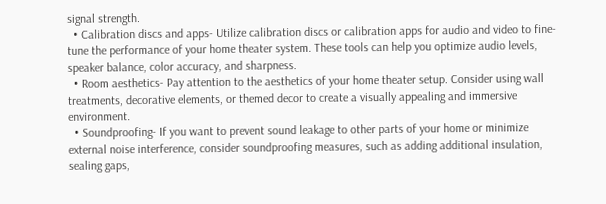signal strength.
  • Calibration discs and apps- Utilize calibration discs or calibration apps for audio and video to fine-tune the performance of your home theater system. These tools can help you optimize audio levels, speaker balance, color accuracy, and sharpness.
  • Room aesthetics- Pay attention to the aesthetics of your home theater setup. Consider using wall treatments, decorative elements, or themed decor to create a visually appealing and immersive environment.
  • Soundproofing- If you want to prevent sound leakage to other parts of your home or minimize external noise interference, consider soundproofing measures, such as adding additional insulation, sealing gaps,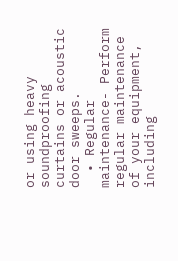or using heavy soundproofing curtains or acoustic door sweeps.
  • Regular maintenance- Perform regular maintenance of your equipment, including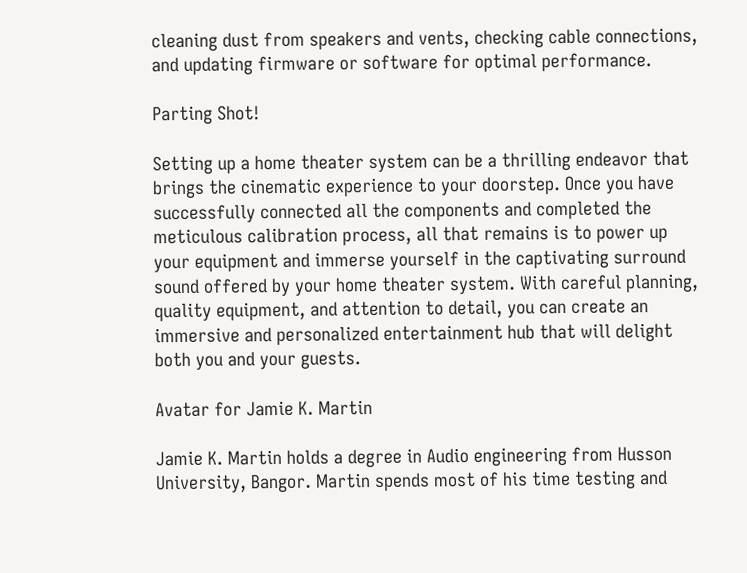cleaning dust from speakers and vents, checking cable connections, and updating firmware or software for optimal performance.

Parting Shot!

Setting up a home theater system can be a thrilling endeavor that brings the cinematic experience to your doorstep. Once you have successfully connected all the components and completed the meticulous calibration process, all that remains is to power up your equipment and immerse yourself in the captivating surround sound offered by your home theater system. With careful planning, quality equipment, and attention to detail, you can create an immersive and personalized entertainment hub that will delight both you and your guests.

Avatar for Jamie K. Martin

Jamie K. Martin holds a degree in Audio engineering from Husson University, Bangor. Martin spends most of his time testing and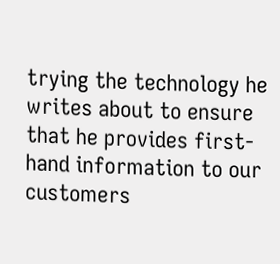trying the technology he writes about to ensure that he provides first-hand information to our customers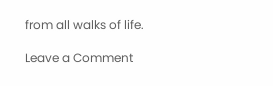from all walks of life.

Leave a Comment